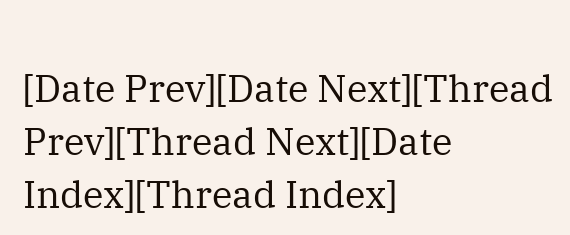[Date Prev][Date Next][Thread Prev][Thread Next][Date Index][Thread Index]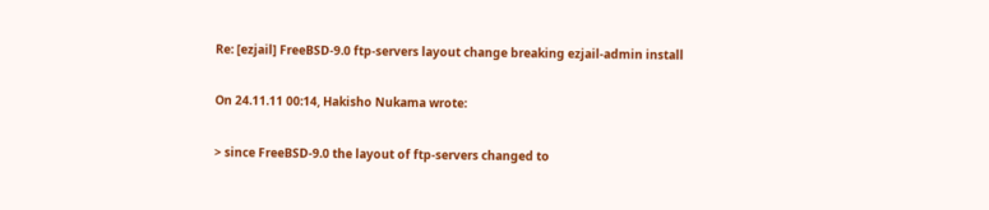Re: [ezjail] FreeBSD-9.0 ftp-servers layout change breaking ezjail-admin install

On 24.11.11 00:14, Hakisho Nukama wrote:

> since FreeBSD-9.0 the layout of ftp-servers changed to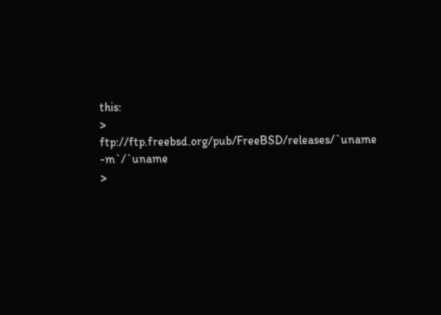this:
> ftp://ftp.freebsd.org/pub/FreeBSD/releases/`uname -m`/`uname
>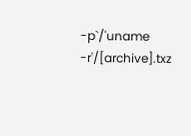-p`/'uname -r'/[archive].txz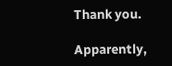Thank you.

Apparently,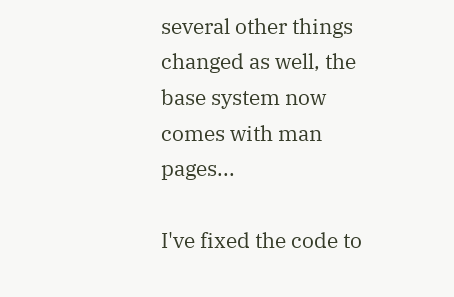several other things changed as well, the base system now
comes with man pages...

I've fixed the code to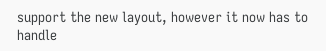support the new layout, however it now has to
handle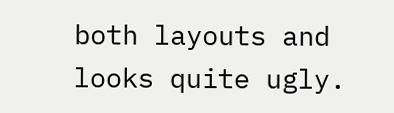both layouts and looks quite ugly.